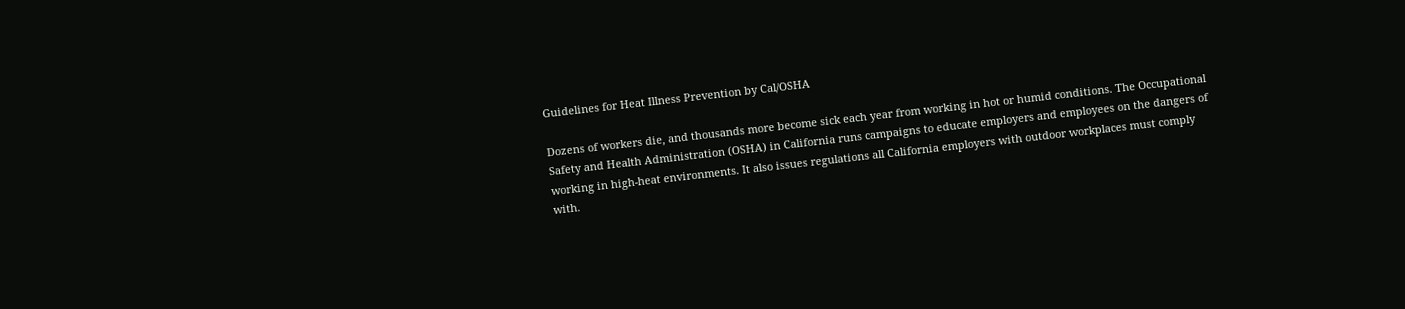Guidelines for Heat Illness Prevention by Cal/OSHA

Dozens of workers die, and thousands more become sick each year from working in hot or humid conditions. The Occupational Safety and Health Administration (OSHA) in California runs campaigns to educate employers and employees on the dangers of working in high-heat environments. It also issues regulations all California employers with outdoor workplaces must comply with.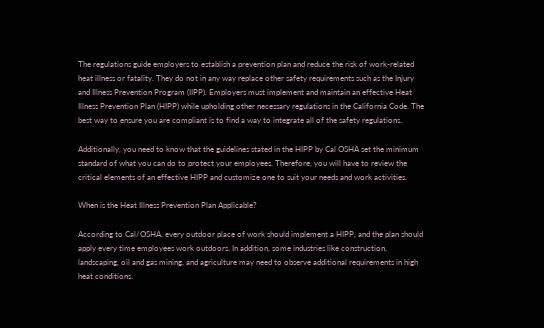The regulations guide employers to establish a prevention plan and reduce the risk of work-related heat illness or fatality. They do not in any way replace other safety requirements such as the Injury and Illness Prevention Program (IIPP). Employers must implement and maintain an effective Heat Illness Prevention Plan (HIPP) while upholding other necessary regulations in the California Code. The best way to ensure you are compliant is to find a way to integrate all of the safety regulations.

Additionally, you need to know that the guidelines stated in the HIPP by Cal OSHA set the minimum standard of what you can do to protect your employees. Therefore, you will have to review the critical elements of an effective HIPP and customize one to suit your needs and work activities.

When is the Heat Illness Prevention Plan Applicable?

According to Cal/OSHA, every outdoor place of work should implement a HIPP, and the plan should apply every time employees work outdoors. In addition, some industries like construction, landscaping, oil and gas mining, and agriculture may need to observe additional requirements in high heat conditions.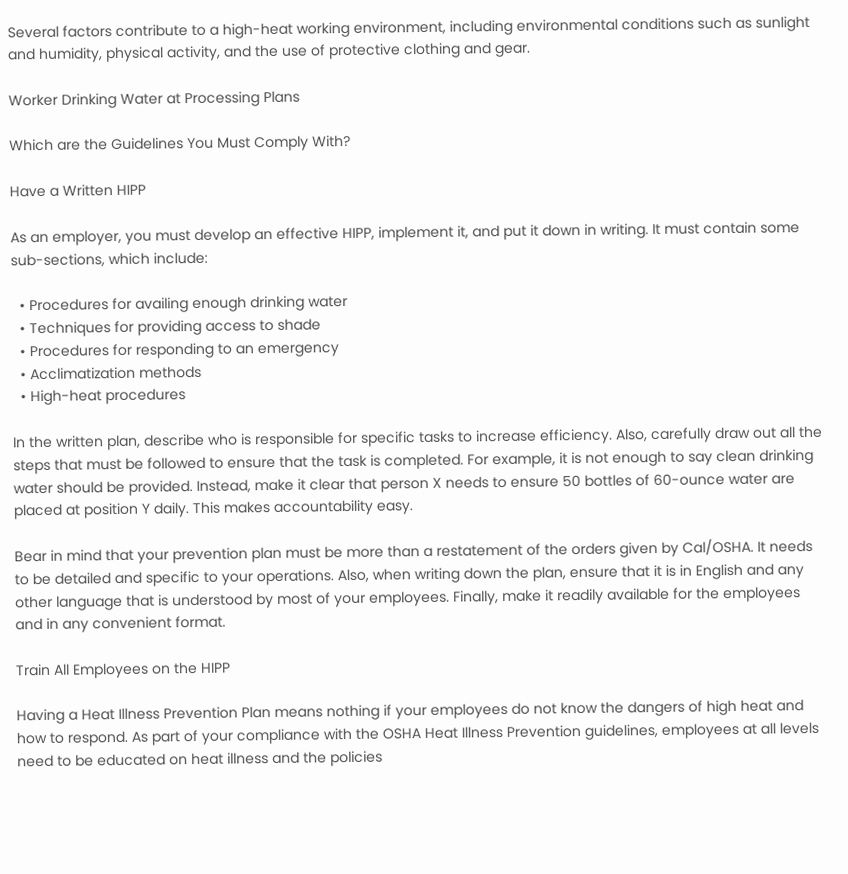Several factors contribute to a high-heat working environment, including environmental conditions such as sunlight and humidity, physical activity, and the use of protective clothing and gear.

Worker Drinking Water at Processing Plans

Which are the Guidelines You Must Comply With?

Have a Written HIPP

As an employer, you must develop an effective HIPP, implement it, and put it down in writing. It must contain some sub-sections, which include:

  • Procedures for availing enough drinking water
  • Techniques for providing access to shade
  • Procedures for responding to an emergency
  • Acclimatization methods
  • High-heat procedures

In the written plan, describe who is responsible for specific tasks to increase efficiency. Also, carefully draw out all the steps that must be followed to ensure that the task is completed. For example, it is not enough to say clean drinking water should be provided. Instead, make it clear that person X needs to ensure 50 bottles of 60-ounce water are placed at position Y daily. This makes accountability easy.

Bear in mind that your prevention plan must be more than a restatement of the orders given by Cal/OSHA. It needs to be detailed and specific to your operations. Also, when writing down the plan, ensure that it is in English and any other language that is understood by most of your employees. Finally, make it readily available for the employees and in any convenient format.

Train All Employees on the HIPP

Having a Heat Illness Prevention Plan means nothing if your employees do not know the dangers of high heat and how to respond. As part of your compliance with the OSHA Heat Illness Prevention guidelines, employees at all levels need to be educated on heat illness and the policies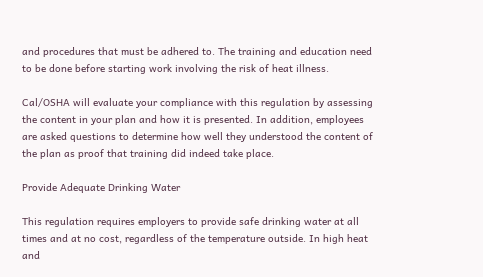and procedures that must be adhered to. The training and education need to be done before starting work involving the risk of heat illness.

Cal/OSHA will evaluate your compliance with this regulation by assessing the content in your plan and how it is presented. In addition, employees are asked questions to determine how well they understood the content of the plan as proof that training did indeed take place.

Provide Adequate Drinking Water

This regulation requires employers to provide safe drinking water at all times and at no cost, regardless of the temperature outside. In high heat and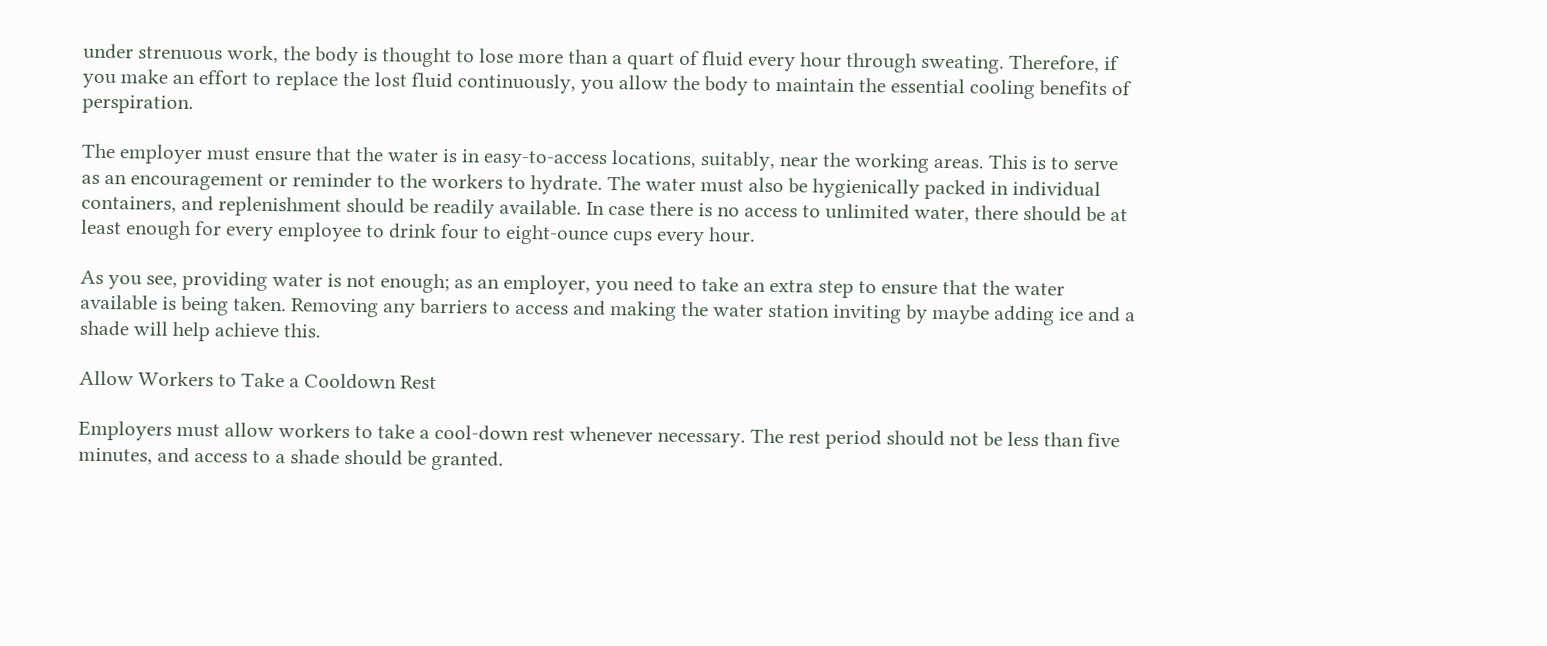under strenuous work, the body is thought to lose more than a quart of fluid every hour through sweating. Therefore, if you make an effort to replace the lost fluid continuously, you allow the body to maintain the essential cooling benefits of perspiration.

The employer must ensure that the water is in easy-to-access locations, suitably, near the working areas. This is to serve as an encouragement or reminder to the workers to hydrate. The water must also be hygienically packed in individual containers, and replenishment should be readily available. In case there is no access to unlimited water, there should be at least enough for every employee to drink four to eight-ounce cups every hour.

As you see, providing water is not enough; as an employer, you need to take an extra step to ensure that the water available is being taken. Removing any barriers to access and making the water station inviting by maybe adding ice and a shade will help achieve this.

Allow Workers to Take a Cooldown Rest

Employers must allow workers to take a cool-down rest whenever necessary. The rest period should not be less than five minutes, and access to a shade should be granted.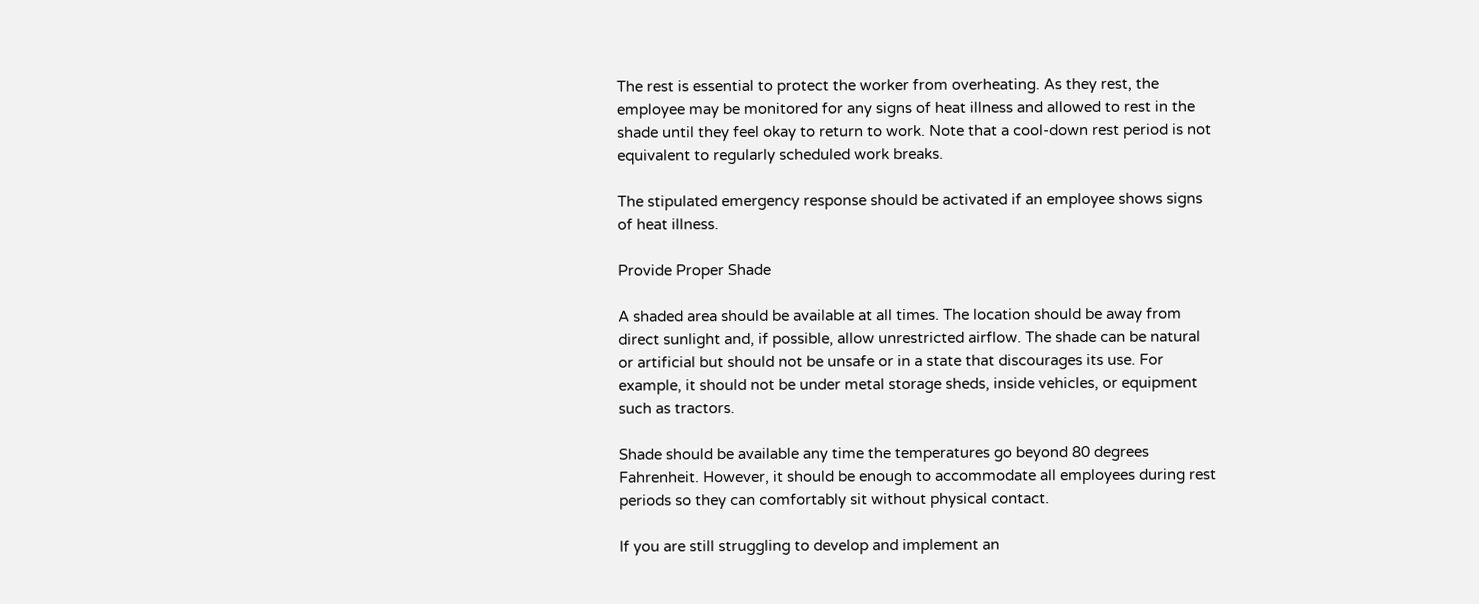The rest is essential to protect the worker from overheating. As they rest, the employee may be monitored for any signs of heat illness and allowed to rest in the shade until they feel okay to return to work. Note that a cool-down rest period is not equivalent to regularly scheduled work breaks.

The stipulated emergency response should be activated if an employee shows signs of heat illness.

Provide Proper Shade

A shaded area should be available at all times. The location should be away from direct sunlight and, if possible, allow unrestricted airflow. The shade can be natural or artificial but should not be unsafe or in a state that discourages its use. For example, it should not be under metal storage sheds, inside vehicles, or equipment such as tractors.

Shade should be available any time the temperatures go beyond 80 degrees Fahrenheit. However, it should be enough to accommodate all employees during rest periods so they can comfortably sit without physical contact.

If you are still struggling to develop and implement an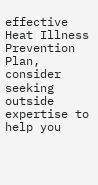effective Heat Illness Prevention Plan, consider seeking outside expertise to help you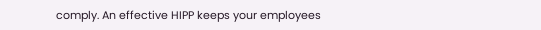comply. An effective HIPP keeps your employees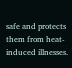safe and protects them from heat-induced illnesses.